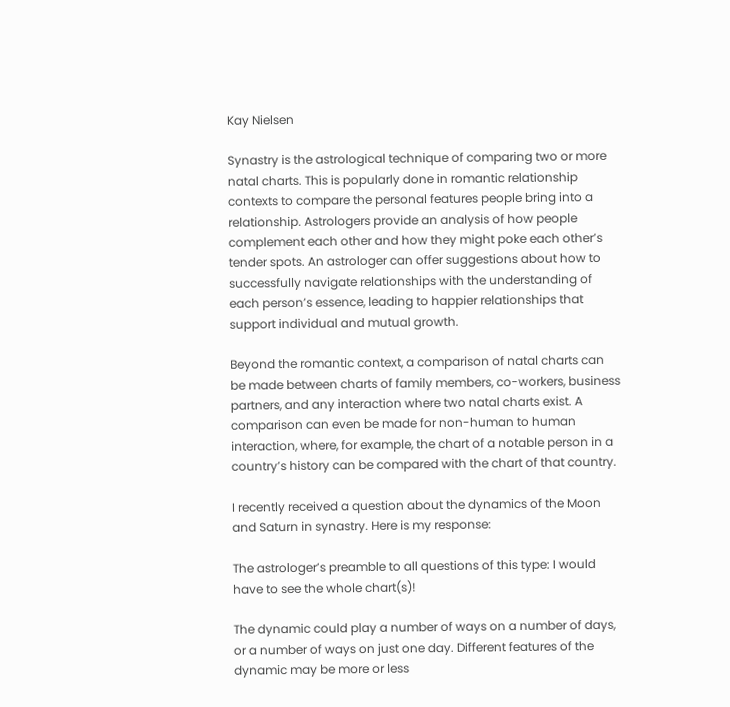Kay Nielsen

Synastry is the astrological technique of comparing two or more natal charts. This is popularly done in romantic relationship contexts to compare the personal features people bring into a relationship. Astrologers provide an analysis of how people complement each other and how they might poke each other’s tender spots. An astrologer can offer suggestions about how to successfully navigate relationships with the understanding of each person’s essence, leading to happier relationships that support individual and mutual growth.

Beyond the romantic context, a comparison of natal charts can be made between charts of family members, co-workers, business partners, and any interaction where two natal charts exist. A comparison can even be made for non-human to human interaction, where, for example, the chart of a notable person in a country’s history can be compared with the chart of that country.

I recently received a question about the dynamics of the Moon and Saturn in synastry. Here is my response:

The astrologer’s preamble to all questions of this type: I would have to see the whole chart(s)!

The dynamic could play a number of ways on a number of days, or a number of ways on just one day. Different features of the dynamic may be more or less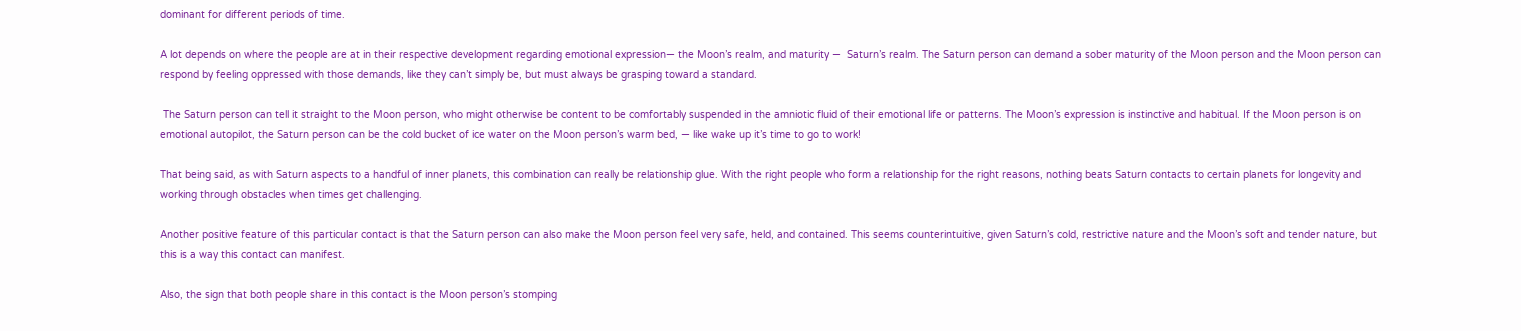dominant for different periods of time.

A lot depends on where the people are at in their respective development regarding emotional expression— the Moon’s realm, and maturity —  Saturn’s realm. The Saturn person can demand a sober maturity of the Moon person and the Moon person can respond by feeling oppressed with those demands, like they can’t simply be, but must always be grasping toward a standard.

 The Saturn person can tell it straight to the Moon person, who might otherwise be content to be comfortably suspended in the amniotic fluid of their emotional life or patterns. The Moon’s expression is instinctive and habitual. If the Moon person is on emotional autopilot, the Saturn person can be the cold bucket of ice water on the Moon person’s warm bed, — like wake up it’s time to go to work!

That being said, as with Saturn aspects to a handful of inner planets, this combination can really be relationship glue. With the right people who form a relationship for the right reasons, nothing beats Saturn contacts to certain planets for longevity and working through obstacles when times get challenging.

Another positive feature of this particular contact is that the Saturn person can also make the Moon person feel very safe, held, and contained. This seems counterintuitive, given Saturn’s cold, restrictive nature and the Moon’s soft and tender nature, but this is a way this contact can manifest.

Also, the sign that both people share in this contact is the Moon person’s stomping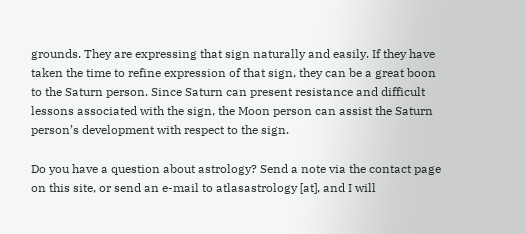grounds. They are expressing that sign naturally and easily. If they have taken the time to refine expression of that sign, they can be a great boon to the Saturn person. Since Saturn can present resistance and difficult lessons associated with the sign, the Moon person can assist the Saturn person’s development with respect to the sign.

Do you have a question about astrology? Send a note via the contact page on this site, or send an e-mail to atlasastrology [at], and I will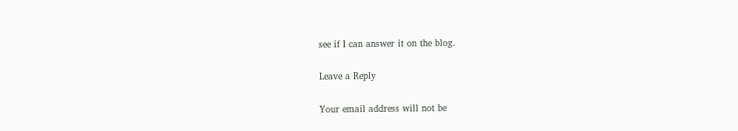see if I can answer it on the blog.

Leave a Reply

Your email address will not be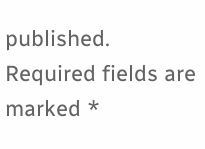published. Required fields are marked *